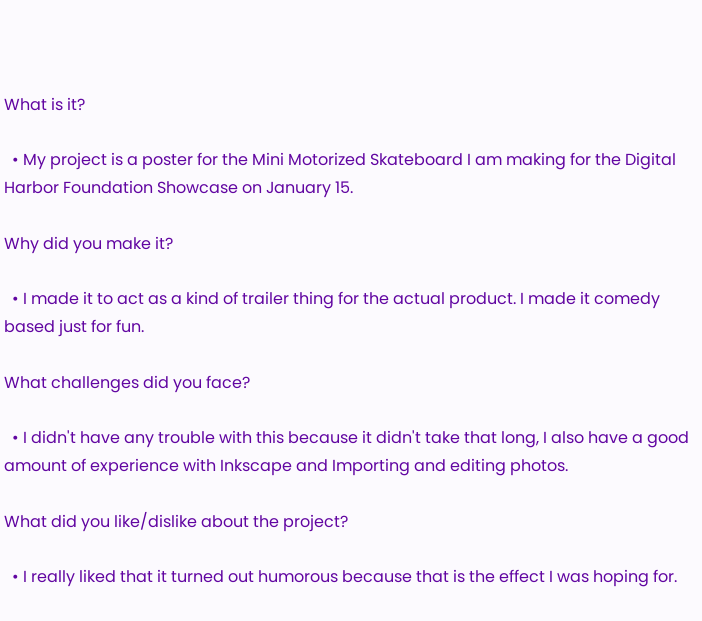What is it?

  • My project is a poster for the Mini Motorized Skateboard I am making for the Digital Harbor Foundation Showcase on January 15.

Why did you make it?

  • I made it to act as a kind of trailer thing for the actual product. I made it comedy based just for fun.

What challenges did you face?

  • I didn't have any trouble with this because it didn't take that long, I also have a good amount of experience with Inkscape and Importing and editing photos.

What did you like/dislike about the project?

  • I really liked that it turned out humorous because that is the effect I was hoping for.